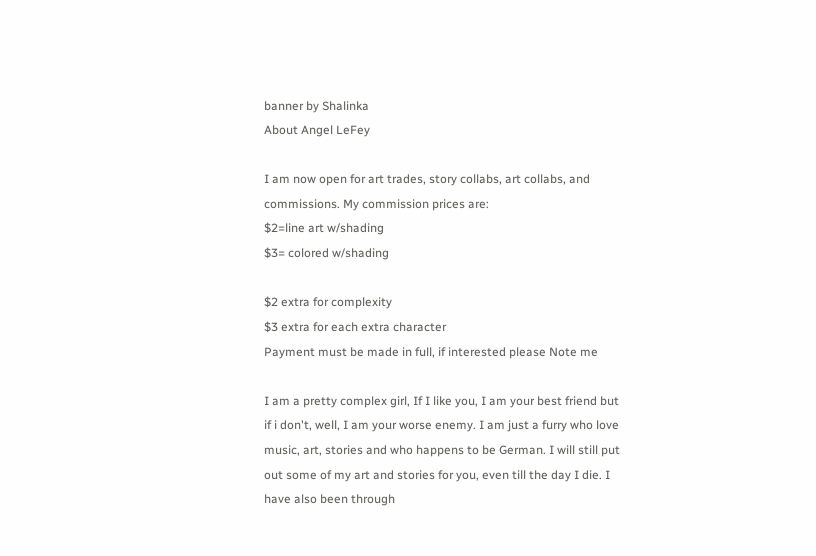banner by Shalinka
About Angel LeFey

I am now open for art trades, story collabs, art collabs, and commissions. My commission prices are:
$2=line art w/shading
$3= colored w/shading

$2 extra for complexity
$3 extra for each extra character
Payment must be made in full, if interested please Note me

I am a pretty complex girl, If I like you, I am your best friend but if i don't, well, I am your worse enemy. I am just a furry who love music, art, stories and who happens to be German. I will still put out some of my art and stories for you, even till the day I die. I have also been through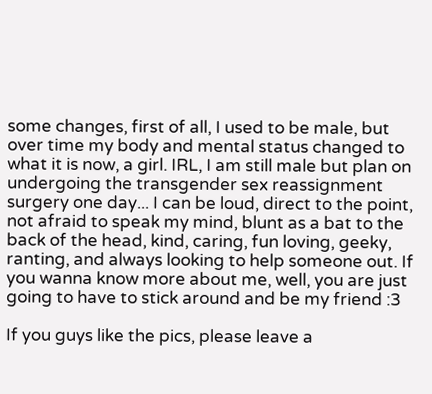some changes, first of all, I used to be male, but over time my body and mental status changed to what it is now, a girl. IRL, I am still male but plan on undergoing the transgender sex reassignment surgery one day... I can be loud, direct to the point, not afraid to speak my mind, blunt as a bat to the back of the head, kind, caring, fun loving, geeky, ranting, and always looking to help someone out. If you wanna know more about me, well, you are just going to have to stick around and be my friend :3

If you guys like the pics, please leave a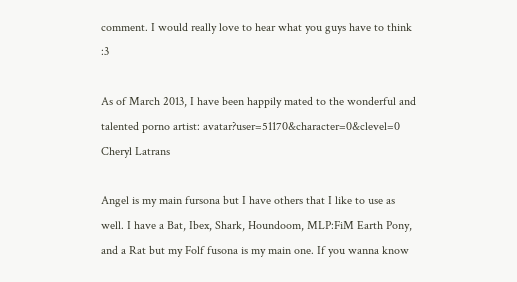comment. I would really love to hear what you guys have to think :3

As of March 2013, I have been happily mated to the wonderful and talented porno artist: avatar?user=51170&character=0&clevel=0 Cheryl Latrans

Angel is my main fursona but I have others that I like to use as well. I have a Bat, Ibex, Shark, Houndoom, MLP:FiM Earth Pony, and a Rat but my Folf fusona is my main one. If you wanna know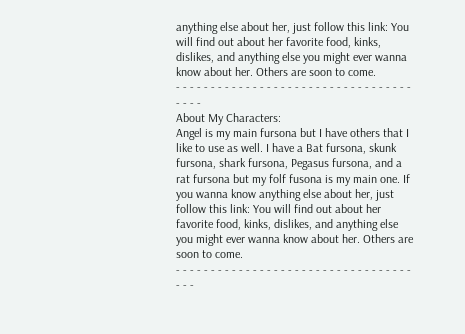anything else about her, just follow this link: You will find out about her favorite food, kinks, dislikes, and anything else you might ever wanna know about her. Others are soon to come.
- - - - - - - - - - - - - - - - - - - - - - - - - - - - - - - - - - - - - -
About My Characters:
Angel is my main fursona but I have others that I like to use as well. I have a Bat fursona, skunk fursona, shark fursona, Pegasus fursona, and a rat fursona but my folf fusona is my main one. If you wanna know anything else about her, just follow this link: You will find out about her favorite food, kinks, dislikes, and anything else you might ever wanna know about her. Others are soon to come.
- - - - - - - - - - - - - - - - - - - - - - - - - - - - - - - - - - - - -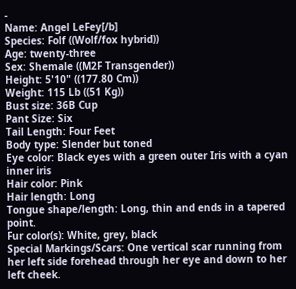-
Name: Angel LeFey[/b]
Species: Folf ((Wolf/fox hybrid))
Age: twenty-three
Sex: Shemale ((M2F Transgender))
Height: 5'10" ((177.80 Cm))
Weight: 115 Lb ((51 Kg))
Bust size: 36B Cup
Pant Size: Six
Tail Length: Four Feet
Body type: Slender but toned
Eye color: Black eyes with a green outer Iris with a cyan inner iris
Hair color: Pink
Hair length: Long
Tongue shape/length: Long, thin and ends in a tapered point.
Fur color(s): White, grey, black
Special Markings/Scars: One vertical scar running from her left side forehead through her eye and down to her left cheek.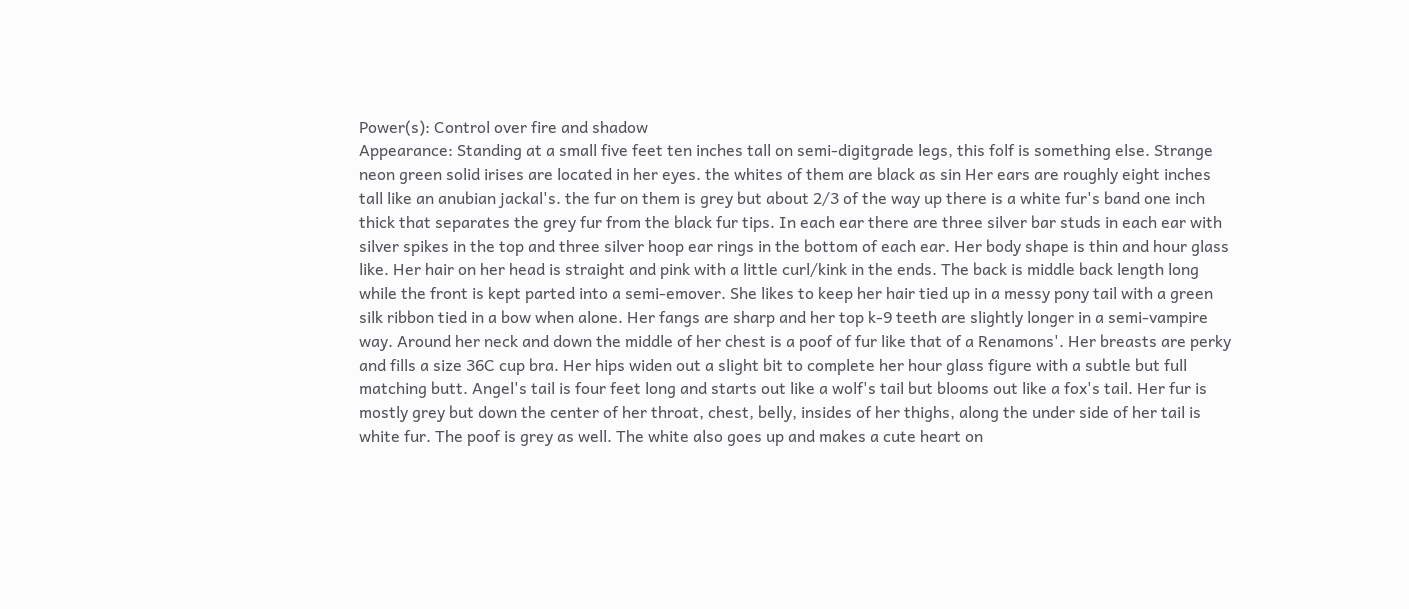Power(s): Control over fire and shadow
Appearance: Standing at a small five feet ten inches tall on semi-digitgrade legs, this folf is something else. Strange neon green solid irises are located in her eyes. the whites of them are black as sin Her ears are roughly eight inches tall like an anubian jackal's. the fur on them is grey but about 2/3 of the way up there is a white fur's band one inch thick that separates the grey fur from the black fur tips. In each ear there are three silver bar studs in each ear with silver spikes in the top and three silver hoop ear rings in the bottom of each ear. Her body shape is thin and hour glass like. Her hair on her head is straight and pink with a little curl/kink in the ends. The back is middle back length long while the front is kept parted into a semi-emover. She likes to keep her hair tied up in a messy pony tail with a green silk ribbon tied in a bow when alone. Her fangs are sharp and her top k-9 teeth are slightly longer in a semi-vampire way. Around her neck and down the middle of her chest is a poof of fur like that of a Renamons'. Her breasts are perky and fills a size 36C cup bra. Her hips widen out a slight bit to complete her hour glass figure with a subtle but full matching butt. Angel's tail is four feet long and starts out like a wolf's tail but blooms out like a fox's tail. Her fur is mostly grey but down the center of her throat, chest, belly, insides of her thighs, along the under side of her tail is white fur. The poof is grey as well. The white also goes up and makes a cute heart on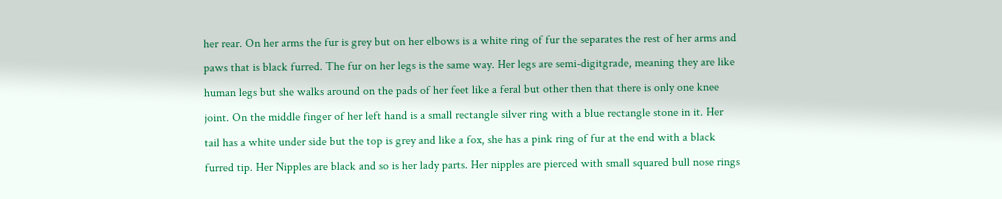her rear. On her arms the fur is grey but on her elbows is a white ring of fur the separates the rest of her arms and paws that is black furred. The fur on her legs is the same way. Her legs are semi-digitgrade, meaning they are like human legs but she walks around on the pads of her feet like a feral but other then that there is only one knee joint. On the middle finger of her left hand is a small rectangle silver ring with a blue rectangle stone in it. Her tail has a white under side but the top is grey and like a fox, she has a pink ring of fur at the end with a black furred tip. Her Nipples are black and so is her lady parts. Her nipples are pierced with small squared bull nose rings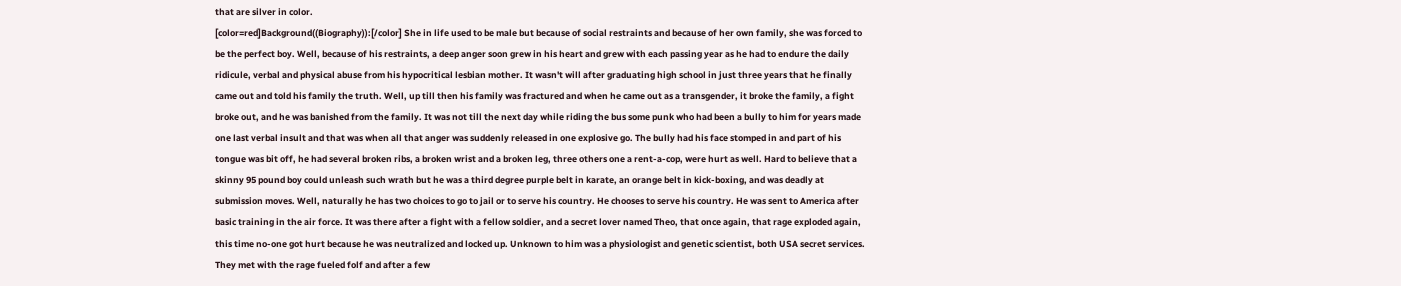that are silver in color.
[color=red]Background((Biography)):[/color] She in life used to be male but because of social restraints and because of her own family, she was forced to be the perfect boy. Well, because of his restraints, a deep anger soon grew in his heart and grew with each passing year as he had to endure the daily ridicule, verbal and physical abuse from his hypocritical lesbian mother. It wasn't will after graduating high school in just three years that he finally came out and told his family the truth. Well, up till then his family was fractured and when he came out as a transgender, it broke the family, a fight broke out, and he was banished from the family. It was not till the next day while riding the bus some punk who had been a bully to him for years made one last verbal insult and that was when all that anger was suddenly released in one explosive go. The bully had his face stomped in and part of his tongue was bit off, he had several broken ribs, a broken wrist and a broken leg, three others one a rent-a-cop, were hurt as well. Hard to believe that a skinny 95 pound boy could unleash such wrath but he was a third degree purple belt in karate, an orange belt in kick-boxing, and was deadly at submission moves. Well, naturally he has two choices to go to jail or to serve his country. He chooses to serve his country. He was sent to America after basic training in the air force. It was there after a fight with a fellow soldier, and a secret lover named Theo, that once again, that rage exploded again, this time no-one got hurt because he was neutralized and locked up. Unknown to him was a physiologist and genetic scientist, both USA secret services. They met with the rage fueled folf and after a few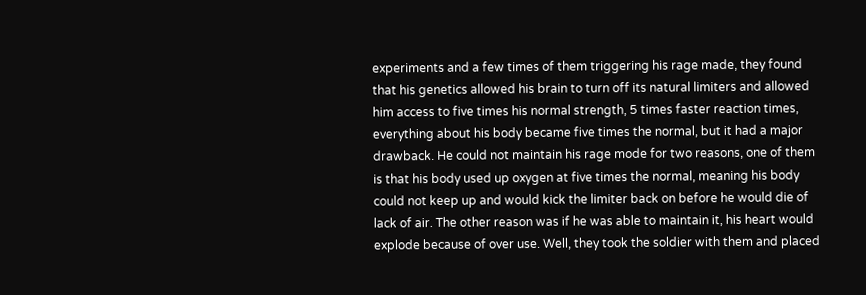experiments and a few times of them triggering his rage made, they found that his genetics allowed his brain to turn off its natural limiters and allowed him access to five times his normal strength, 5 times faster reaction times, everything about his body became five times the normal, but it had a major drawback. He could not maintain his rage mode for two reasons, one of them is that his body used up oxygen at five times the normal, meaning his body could not keep up and would kick the limiter back on before he would die of lack of air. The other reason was if he was able to maintain it, his heart would explode because of over use. Well, they took the soldier with them and placed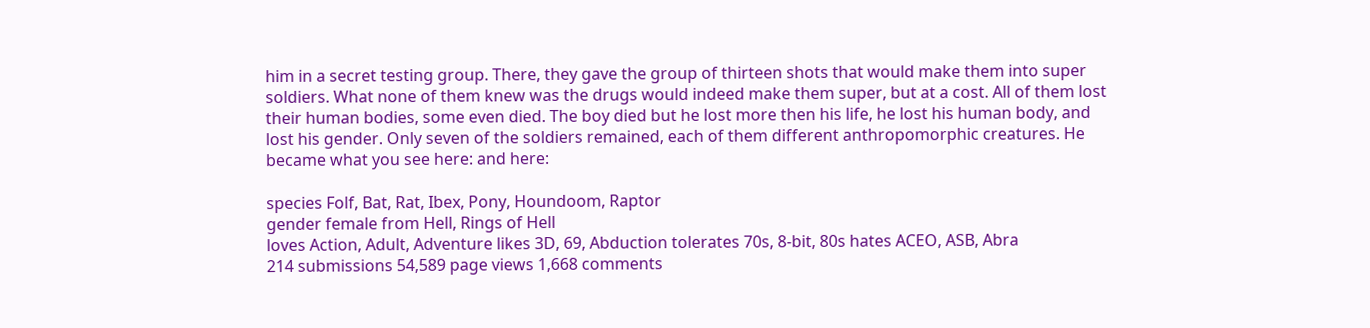him in a secret testing group. There, they gave the group of thirteen shots that would make them into super soldiers. What none of them knew was the drugs would indeed make them super, but at a cost. All of them lost their human bodies, some even died. The boy died but he lost more then his life, he lost his human body, and lost his gender. Only seven of the soldiers remained, each of them different anthropomorphic creatures. He became what you see here: and here:

species Folf, Bat, Rat, Ibex, Pony, Houndoom, Raptor
gender female from Hell, Rings of Hell
loves Action, Adult, Adventure likes 3D, 69, Abduction tolerates 70s, 8-bit, 80s hates ACEO, ASB, Abra
214 submissions 54,589 page views 1,668 comments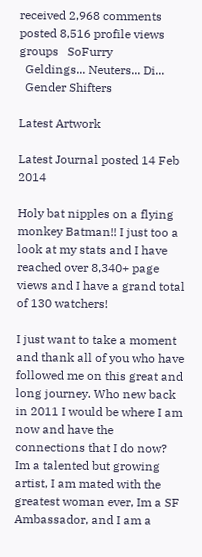received 2,968 comments posted 8,516 profile views
groups   SoFurry
  Geldings... Neuters... Di...
  Gender Shifters

Latest Artwork

Latest Journal posted 14 Feb 2014

Holy bat nipples on a flying monkey Batman!! I just too a look at my stats and I have reached over 8,340+ page views and I have a grand total of 130 watchers!

I just want to take a moment and thank all of you who have followed me on this great and long journey. Who new back in 2011 I would be where I am now and have the connections that I do now? Im a talented but growing artist, I am mated with the greatest woman ever, Im a SF Ambassador, and I am a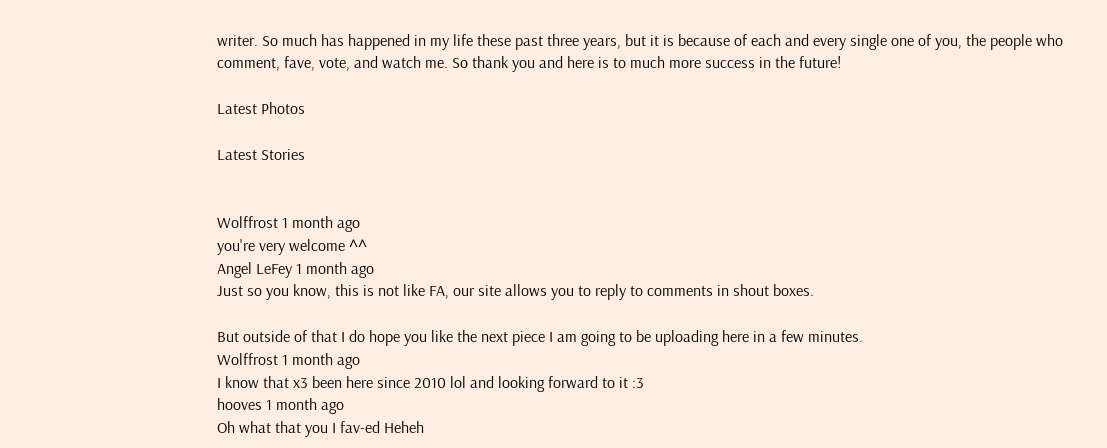writer. So much has happened in my life these past three years, but it is because of each and every single one of you, the people who comment, fave, vote, and watch me. So thank you and here is to much more success in the future!

Latest Photos

Latest Stories


Wolffrost 1 month ago
you're very welcome ^^
Angel LeFey 1 month ago
Just so you know, this is not like FA, our site allows you to reply to comments in shout boxes.

But outside of that I do hope you like the next piece I am going to be uploading here in a few minutes.
Wolffrost 1 month ago
I know that x3 been here since 2010 lol and looking forward to it :3
hooves 1 month ago
Oh what that you I fav-ed Heheh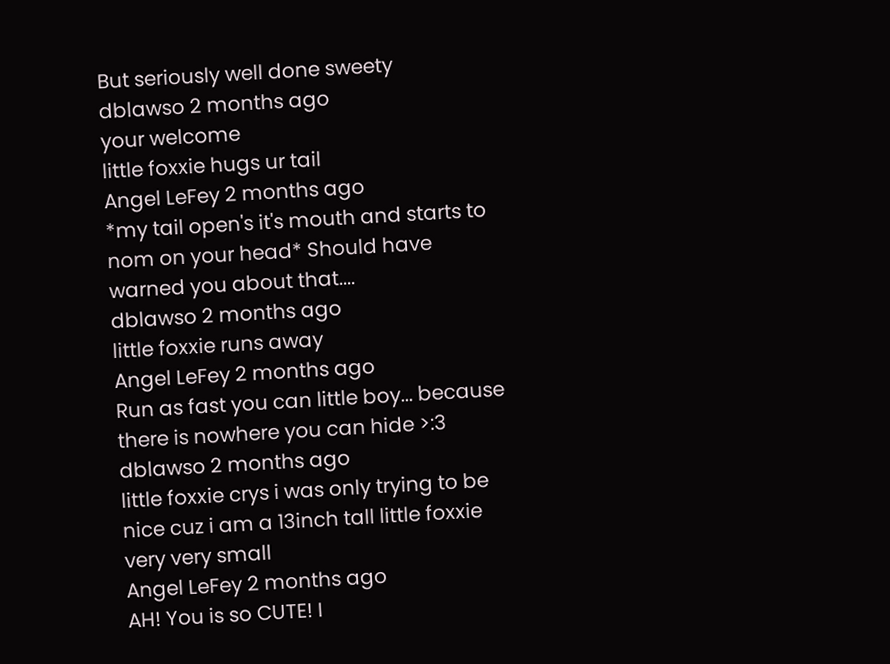But seriously well done sweety
dblawso 2 months ago
your welcome
little foxxie hugs ur tail
Angel LeFey 2 months ago
*my tail open's it's mouth and starts to nom on your head* Should have warned you about that....
dblawso 2 months ago
little foxxie runs away
Angel LeFey 2 months ago
Run as fast you can little boy... because there is nowhere you can hide >:3
dblawso 2 months ago
little foxxie crys i was only trying to be nice cuz i am a 13inch tall little foxxie very very small
Angel LeFey 2 months ago
AH! You is so CUTE! I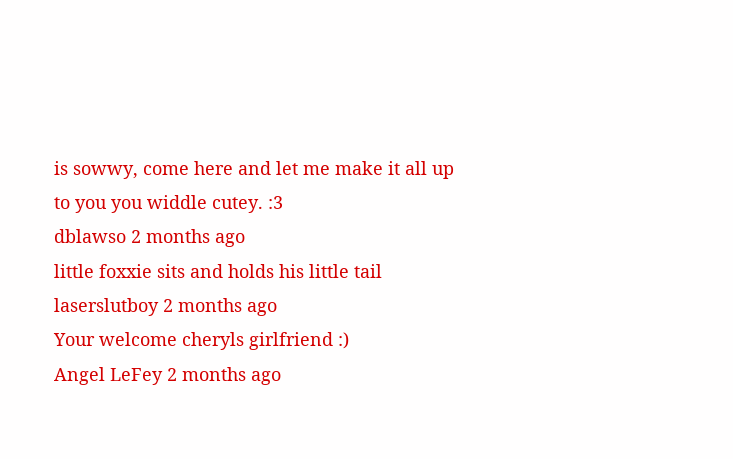is sowwy, come here and let me make it all up to you you widdle cutey. :3
dblawso 2 months ago
little foxxie sits and holds his little tail
laserslutboy 2 months ago
Your welcome cheryls girlfriend :)
Angel LeFey 2 months ago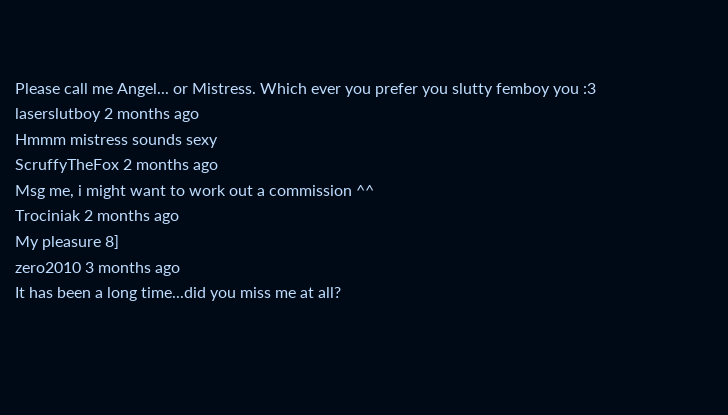Please call me Angel... or Mistress. Which ever you prefer you slutty femboy you :3
laserslutboy 2 months ago
Hmmm mistress sounds sexy
ScruffyTheFox 2 months ago
Msg me, i might want to work out a commission ^^
Trociniak 2 months ago
My pleasure 8]
zero2010 3 months ago
It has been a long time...did you miss me at all?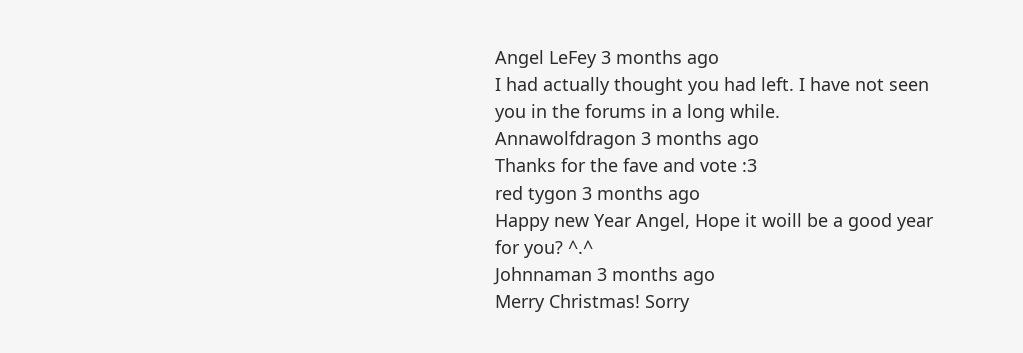Angel LeFey 3 months ago
I had actually thought you had left. I have not seen you in the forums in a long while.
Annawolfdragon 3 months ago
Thanks for the fave and vote :3
red tygon 3 months ago
Happy new Year Angel, Hope it woill be a good year for you? ^.^
Johnnaman 3 months ago
Merry Christmas! Sorry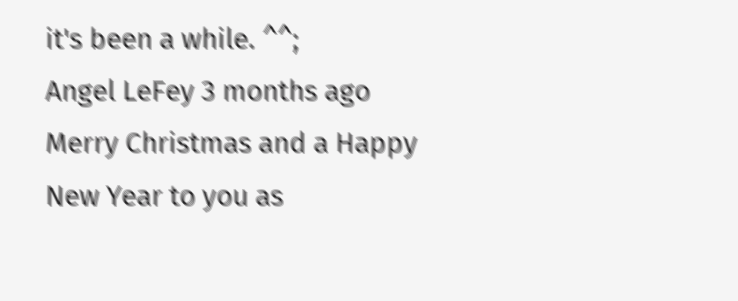it's been a while. ^^;
Angel LeFey 3 months ago
Merry Christmas and a Happy New Year to you as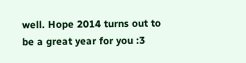well. Hope 2014 turns out to be a great year for you :3